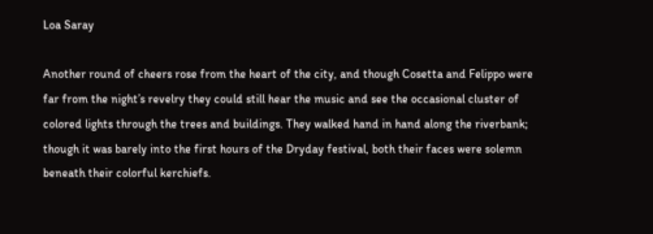Loa Saray

Another round of cheers rose from the heart of the city, and though Cosetta and Felippo were far from the night’s revelry they could still hear the music and see the occasional cluster of colored lights through the trees and buildings. They walked hand in hand along the riverbank; though it was barely into the first hours of the Dryday festival, both their faces were solemn beneath their colorful kerchiefs.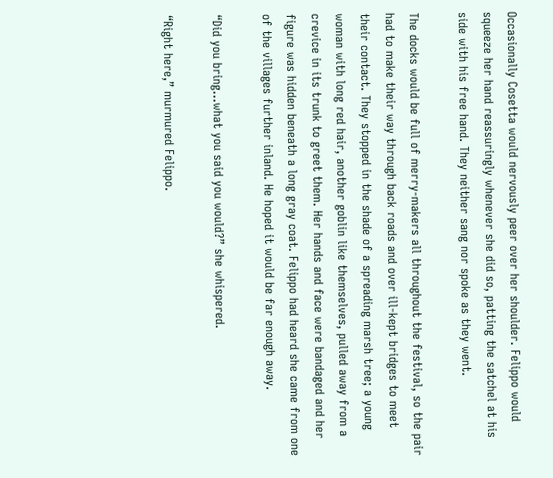Occasionally Cosetta would nervously peer over her shoulder. Felippo would squeeze her hand reassuringly whenever she did so, patting the satchel at his side with his free hand. They neither sang nor spoke as they went.

The docks would be full of merry-makers all throughout the festival, so the pair had to make their way through back roads and over ill-kept bridges to meet their contact. They stopped in the shade of a spreading marsh tree; a young woman with long red hair, another goblin like themselves, pulled away from a crevice in its trunk to greet them. Her hands and face were bandaged and her figure was hidden beneath a long gray coat. Felippo had heard she came from one of the villages further inland. He hoped it would be far enough away.

“Did you bring…what you said you would?” she whispered.

“Right here,” murmured Felippo.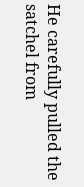He carefully pulled the satchel from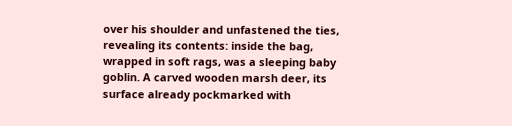over his shoulder and unfastened the ties, revealing its contents: inside the bag, wrapped in soft rags, was a sleeping baby goblin. A carved wooden marsh deer, its surface already pockmarked with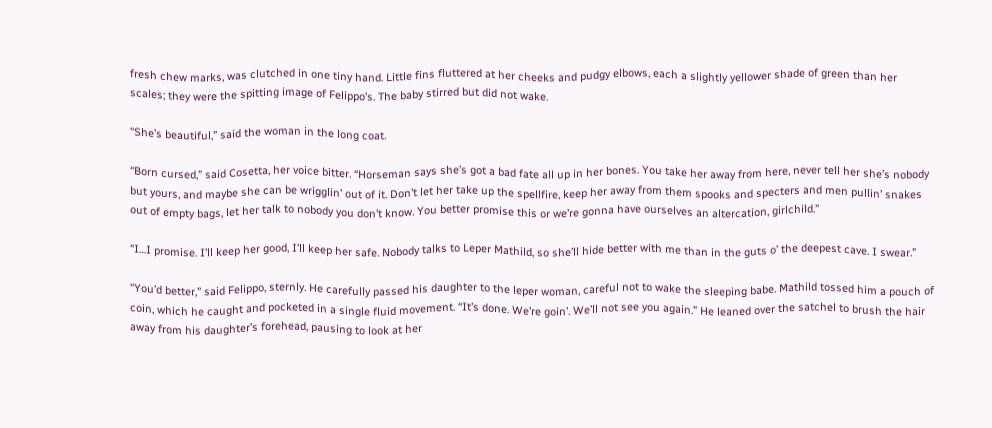fresh chew marks, was clutched in one tiny hand. Little fins fluttered at her cheeks and pudgy elbows, each a slightly yellower shade of green than her scales; they were the spitting image of Felippo’s. The baby stirred but did not wake.

“She’s beautiful,” said the woman in the long coat.

“Born cursed,” said Cosetta, her voice bitter. “Horseman says she’s got a bad fate all up in her bones. You take her away from here, never tell her she’s nobody but yours, and maybe she can be wrigglin’ out of it. Don’t let her take up the spellfire, keep her away from them spooks and specters and men pullin’ snakes out of empty bags, let her talk to nobody you don’t know. You better promise this or we’re gonna have ourselves an altercation, girlchild.”

“I…I promise. I’ll keep her good, I’ll keep her safe. Nobody talks to Leper Mathild, so she’ll hide better with me than in the guts o’ the deepest cave. I swear.”

“You’d better,” said Felippo, sternly. He carefully passed his daughter to the leper woman, careful not to wake the sleeping babe. Mathild tossed him a pouch of coin, which he caught and pocketed in a single fluid movement. “It’s done. We’re goin’. We’ll not see you again.” He leaned over the satchel to brush the hair away from his daughter’s forehead, pausing to look at her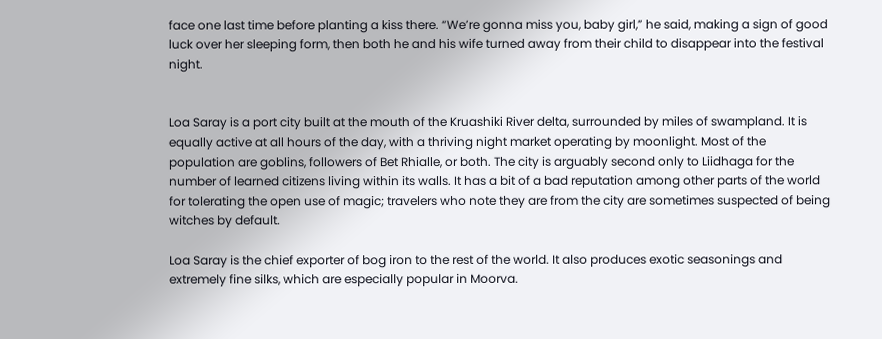face one last time before planting a kiss there. “We’re gonna miss you, baby girl,” he said, making a sign of good luck over her sleeping form, then both he and his wife turned away from their child to disappear into the festival night.


Loa Saray is a port city built at the mouth of the Kruashiki River delta, surrounded by miles of swampland. It is equally active at all hours of the day, with a thriving night market operating by moonlight. Most of the population are goblins, followers of Bet Rhialle, or both. The city is arguably second only to Liidhaga for the number of learned citizens living within its walls. It has a bit of a bad reputation among other parts of the world for tolerating the open use of magic; travelers who note they are from the city are sometimes suspected of being witches by default.

Loa Saray is the chief exporter of bog iron to the rest of the world. It also produces exotic seasonings and extremely fine silks, which are especially popular in Moorva.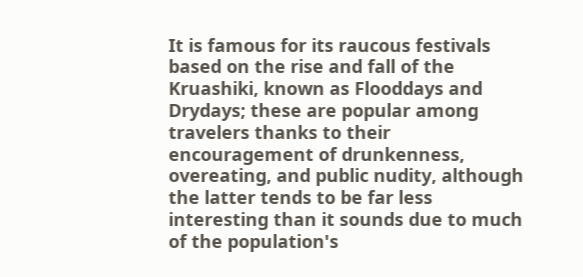It is famous for its raucous festivals based on the rise and fall of the Kruashiki, known as Flooddays and Drydays; these are popular among travelers thanks to their encouragement of drunkenness, overeating, and public nudity, although the latter tends to be far less interesting than it sounds due to much of the population's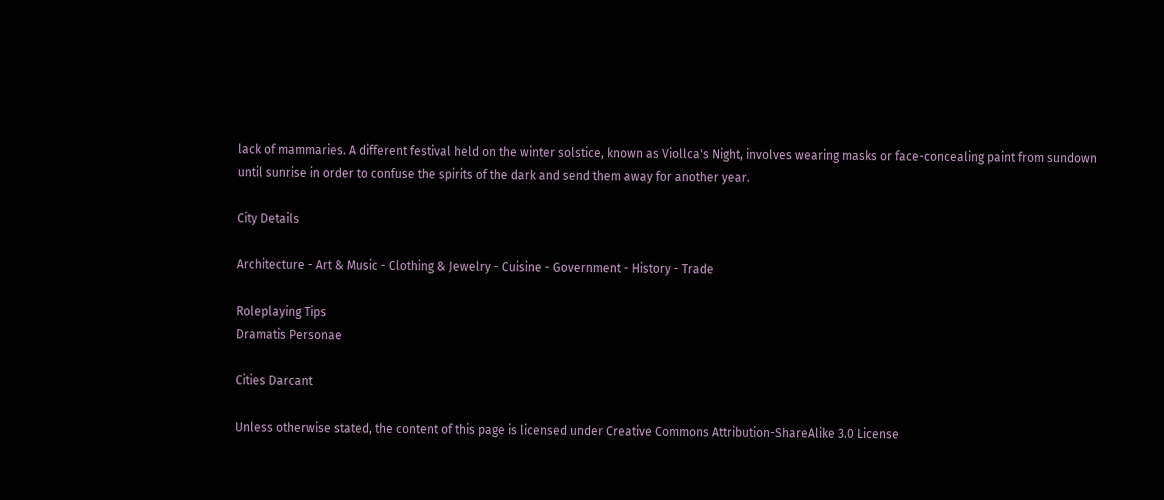lack of mammaries. A different festival held on the winter solstice, known as Viollca's Night, involves wearing masks or face-concealing paint from sundown until sunrise in order to confuse the spirits of the dark and send them away for another year.

City Details

Architecture - Art & Music - Clothing & Jewelry - Cuisine - Government - History - Trade

Roleplaying Tips
Dramatis Personae

Cities Darcant

Unless otherwise stated, the content of this page is licensed under Creative Commons Attribution-ShareAlike 3.0 License